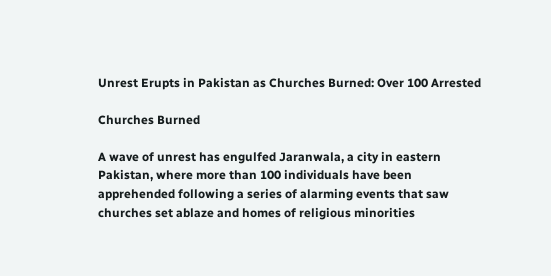Unrest Erupts in Pakistan as Churches Burned: Over 100 Arrested

Churches Burned

A wave of unrest has engulfed Jaranwala, a city in eastern Pakistan, where more than 100 individuals have been apprehended following a series of alarming events that saw churches set ablaze and homes of religious minorities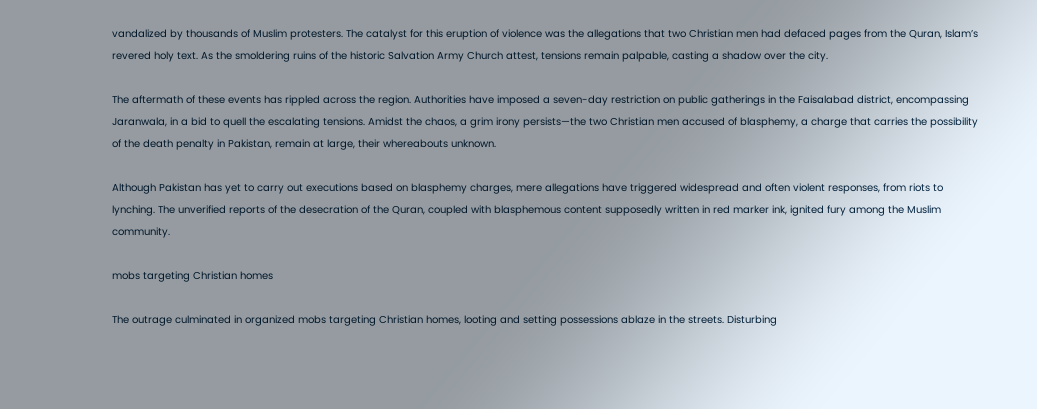vandalized by thousands of Muslim protesters. The catalyst for this eruption of violence was the allegations that two Christian men had defaced pages from the Quran, Islam’s revered holy text. As the smoldering ruins of the historic Salvation Army Church attest, tensions remain palpable, casting a shadow over the city.

The aftermath of these events has rippled across the region. Authorities have imposed a seven-day restriction on public gatherings in the Faisalabad district, encompassing Jaranwala, in a bid to quell the escalating tensions. Amidst the chaos, a grim irony persists—the two Christian men accused of blasphemy, a charge that carries the possibility of the death penalty in Pakistan, remain at large, their whereabouts unknown.

Although Pakistan has yet to carry out executions based on blasphemy charges, mere allegations have triggered widespread and often violent responses, from riots to lynching. The unverified reports of the desecration of the Quran, coupled with blasphemous content supposedly written in red marker ink, ignited fury among the Muslim community.

mobs targeting Christian homes

The outrage culminated in organized mobs targeting Christian homes, looting and setting possessions ablaze in the streets. Disturbing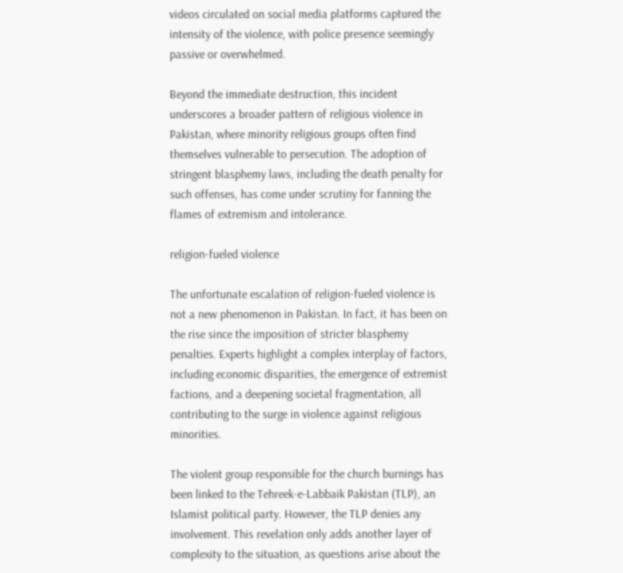videos circulated on social media platforms captured the intensity of the violence, with police presence seemingly passive or overwhelmed.

Beyond the immediate destruction, this incident underscores a broader pattern of religious violence in Pakistan, where minority religious groups often find themselves vulnerable to persecution. The adoption of stringent blasphemy laws, including the death penalty for such offenses, has come under scrutiny for fanning the flames of extremism and intolerance.

religion-fueled violence

The unfortunate escalation of religion-fueled violence is not a new phenomenon in Pakistan. In fact, it has been on the rise since the imposition of stricter blasphemy penalties. Experts highlight a complex interplay of factors, including economic disparities, the emergence of extremist factions, and a deepening societal fragmentation, all contributing to the surge in violence against religious minorities.

The violent group responsible for the church burnings has been linked to the Tehreek-e-Labbaik Pakistan (TLP), an Islamist political party. However, the TLP denies any involvement. This revelation only adds another layer of complexity to the situation, as questions arise about the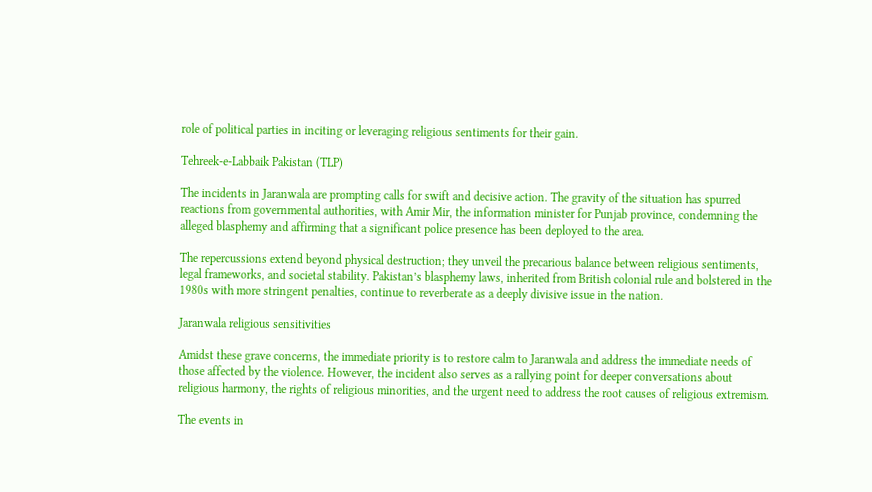role of political parties in inciting or leveraging religious sentiments for their gain.

Tehreek-e-Labbaik Pakistan (TLP)

The incidents in Jaranwala are prompting calls for swift and decisive action. The gravity of the situation has spurred reactions from governmental authorities, with Amir Mir, the information minister for Punjab province, condemning the alleged blasphemy and affirming that a significant police presence has been deployed to the area.

The repercussions extend beyond physical destruction; they unveil the precarious balance between religious sentiments, legal frameworks, and societal stability. Pakistan’s blasphemy laws, inherited from British colonial rule and bolstered in the 1980s with more stringent penalties, continue to reverberate as a deeply divisive issue in the nation.

Jaranwala religious sensitivities

Amidst these grave concerns, the immediate priority is to restore calm to Jaranwala and address the immediate needs of those affected by the violence. However, the incident also serves as a rallying point for deeper conversations about religious harmony, the rights of religious minorities, and the urgent need to address the root causes of religious extremism.

The events in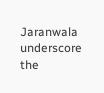Jaranwala underscore the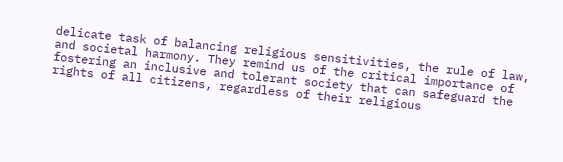delicate task of balancing religious sensitivities, the rule of law, and societal harmony. They remind us of the critical importance of fostering an inclusive and tolerant society that can safeguard the rights of all citizens, regardless of their religious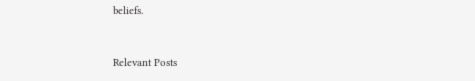beliefs.


Relevant Posts